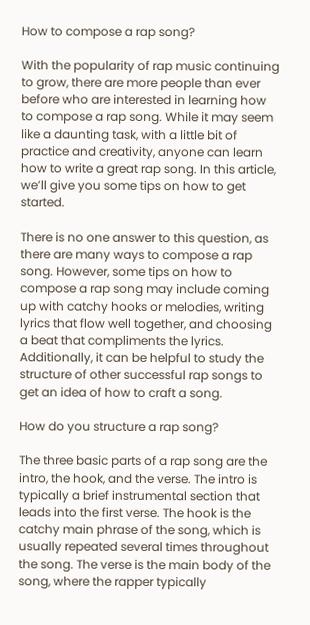How to compose a rap song?

With the popularity of rap music continuing to grow, there are more people than ever before who are interested in learning how to compose a rap song. While it may seem like a daunting task, with a little bit of practice and creativity, anyone can learn how to write a great rap song. In this article, we’ll give you some tips on how to get started.

There is no one answer to this question, as there are many ways to compose a rap song. However, some tips on how to compose a rap song may include coming up with catchy hooks or melodies, writing lyrics that flow well together, and choosing a beat that compliments the lyrics. Additionally, it can be helpful to study the structure of other successful rap songs to get an idea of how to craft a song.

How do you structure a rap song?

The three basic parts of a rap song are the intro, the hook, and the verse. The intro is typically a brief instrumental section that leads into the first verse. The hook is the catchy main phrase of the song, which is usually repeated several times throughout the song. The verse is the main body of the song, where the rapper typically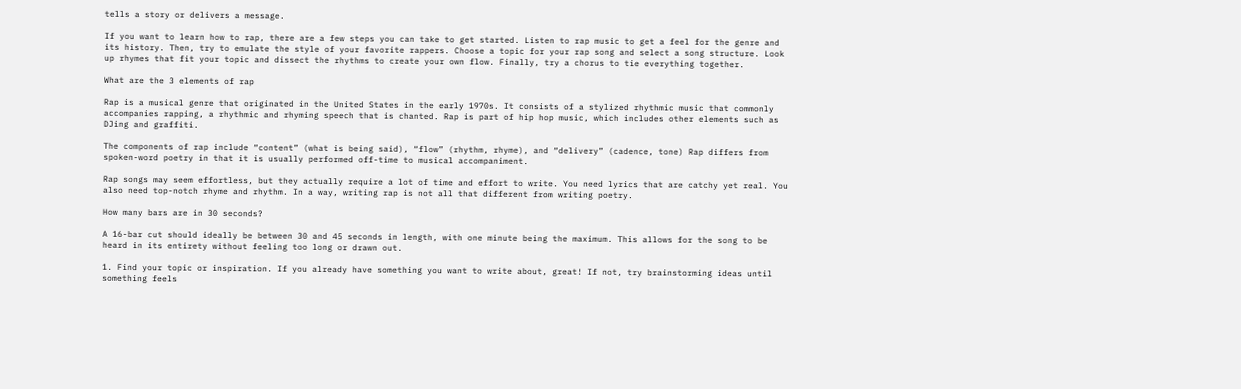tells a story or delivers a message.

If you want to learn how to rap, there are a few steps you can take to get started. Listen to rap music to get a feel for the genre and its history. Then, try to emulate the style of your favorite rappers. Choose a topic for your rap song and select a song structure. Look up rhymes that fit your topic and dissect the rhythms to create your own flow. Finally, try a chorus to tie everything together.

What are the 3 elements of rap

Rap is a musical genre that originated in the United States in the early 1970s. It consists of a stylized rhythmic music that commonly accompanies rapping, a rhythmic and rhyming speech that is chanted. Rap is part of hip hop music, which includes other elements such as DJing and graffiti.

The components of rap include “content” (what is being said), “flow” (rhythm, rhyme), and “delivery” (cadence, tone) Rap differs from spoken-word poetry in that it is usually performed off-time to musical accompaniment.

Rap songs may seem effortless, but they actually require a lot of time and effort to write. You need lyrics that are catchy yet real. You also need top-notch rhyme and rhythm. In a way, writing rap is not all that different from writing poetry.

How many bars are in 30 seconds?

A 16-bar cut should ideally be between 30 and 45 seconds in length, with one minute being the maximum. This allows for the song to be heard in its entirety without feeling too long or drawn out.

1. Find your topic or inspiration. If you already have something you want to write about, great! If not, try brainstorming ideas until something feels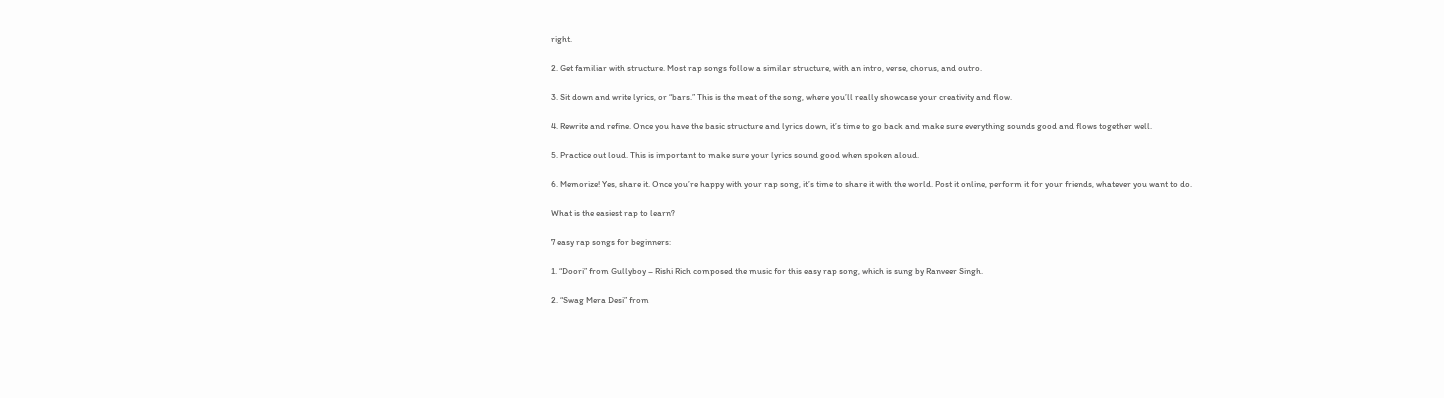right.

2. Get familiar with structure. Most rap songs follow a similar structure, with an intro, verse, chorus, and outro.

3. Sit down and write lyrics, or “bars.” This is the meat of the song, where you’ll really showcase your creativity and flow.

4. Rewrite and refine. Once you have the basic structure and lyrics down, it’s time to go back and make sure everything sounds good and flows together well.

5. Practice out loud. This is important to make sure your lyrics sound good when spoken aloud.

6. Memorize! Yes, share it. Once you’re happy with your rap song, it’s time to share it with the world. Post it online, perform it for your friends, whatever you want to do.

What is the easiest rap to learn?

7 easy rap songs for beginners:

1. “Doori” from Gullyboy – Rishi Rich composed the music for this easy rap song, which is sung by Ranveer Singh.

2. “Swag Mera Desi” from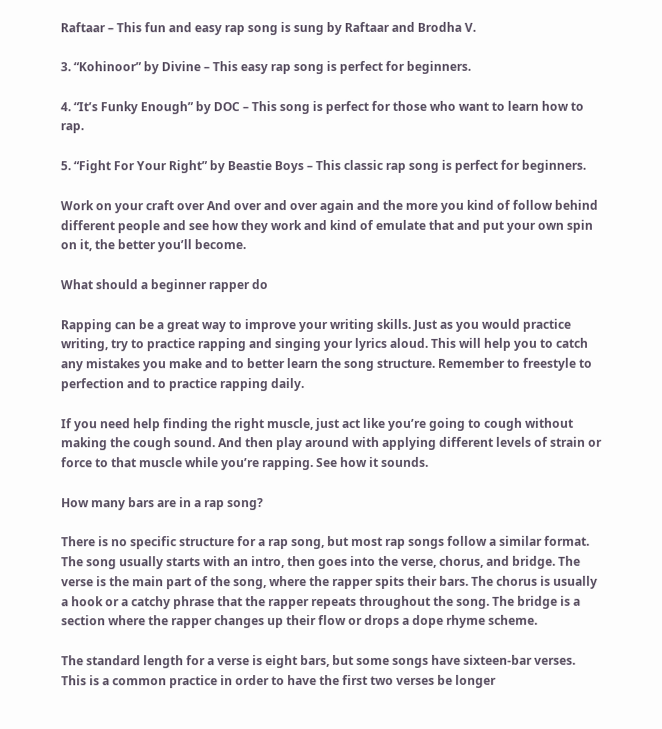Raftaar – This fun and easy rap song is sung by Raftaar and Brodha V.

3. “Kohinoor” by Divine – This easy rap song is perfect for beginners.

4. “It’s Funky Enough” by DOC – This song is perfect for those who want to learn how to rap.

5. “Fight For Your Right” by Beastie Boys – This classic rap song is perfect for beginners.

Work on your craft over And over and over again and the more you kind of follow behind different people and see how they work and kind of emulate that and put your own spin on it, the better you’ll become.

What should a beginner rapper do

Rapping can be a great way to improve your writing skills. Just as you would practice writing, try to practice rapping and singing your lyrics aloud. This will help you to catch any mistakes you make and to better learn the song structure. Remember to freestyle to perfection and to practice rapping daily.

If you need help finding the right muscle, just act like you’re going to cough without making the cough sound. And then play around with applying different levels of strain or force to that muscle while you’re rapping. See how it sounds.

How many bars are in a rap song?

There is no specific structure for a rap song, but most rap songs follow a similar format. The song usually starts with an intro, then goes into the verse, chorus, and bridge. The verse is the main part of the song, where the rapper spits their bars. The chorus is usually a hook or a catchy phrase that the rapper repeats throughout the song. The bridge is a section where the rapper changes up their flow or drops a dope rhyme scheme.

The standard length for a verse is eight bars, but some songs have sixteen-bar verses. This is a common practice in order to have the first two verses be longer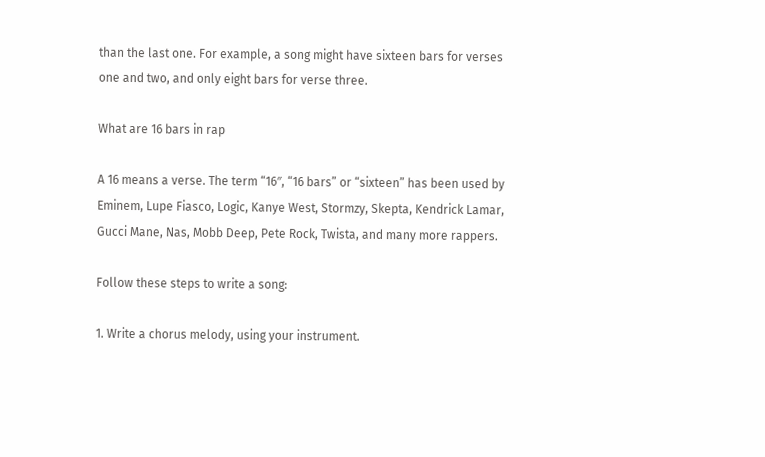than the last one. For example, a song might have sixteen bars for verses one and two, and only eight bars for verse three.

What are 16 bars in rap

A 16 means a verse. The term “16″, “16 bars” or “sixteen” has been used by Eminem, Lupe Fiasco, Logic, Kanye West, Stormzy, Skepta, Kendrick Lamar, Gucci Mane, Nas, Mobb Deep, Pete Rock, Twista, and many more rappers.

Follow these steps to write a song:

1. Write a chorus melody, using your instrument.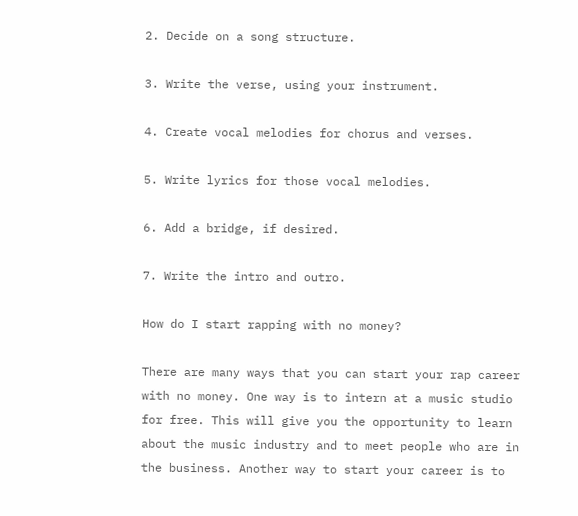2. Decide on a song structure.

3. Write the verse, using your instrument.

4. Create vocal melodies for chorus and verses.

5. Write lyrics for those vocal melodies.

6. Add a bridge, if desired.

7. Write the intro and outro.

How do I start rapping with no money?

There are many ways that you can start your rap career with no money. One way is to intern at a music studio for free. This will give you the opportunity to learn about the music industry and to meet people who are in the business. Another way to start your career is to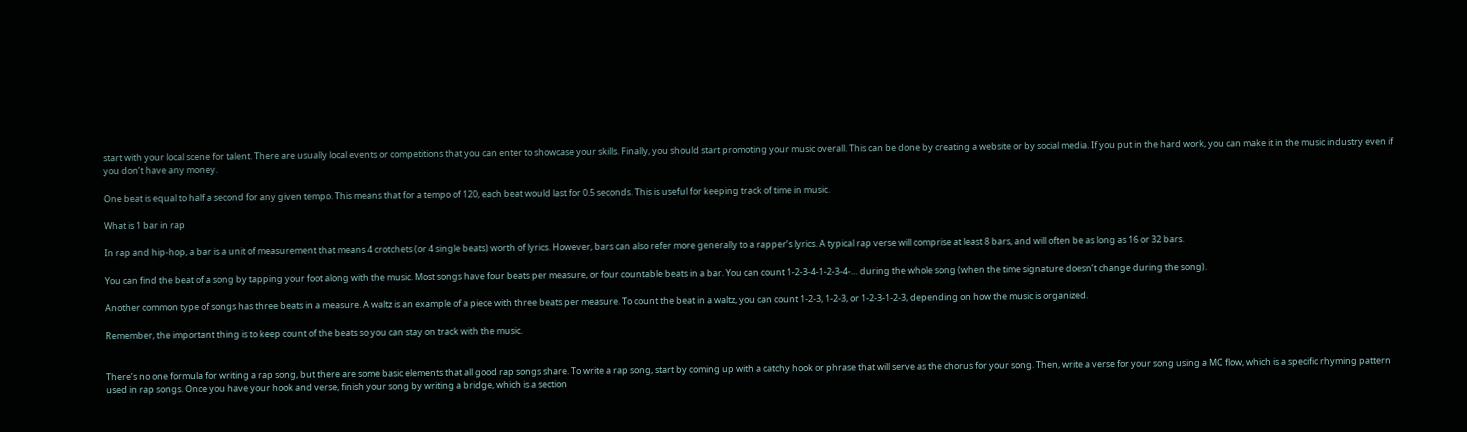start with your local scene for talent. There are usually local events or competitions that you can enter to showcase your skills. Finally, you should start promoting your music overall. This can be done by creating a website or by social media. If you put in the hard work, you can make it in the music industry even if you don’t have any money.

One beat is equal to half a second for any given tempo. This means that for a tempo of 120, each beat would last for 0.5 seconds. This is useful for keeping track of time in music.

What is 1 bar in rap

In rap and hip-hop, a bar is a unit of measurement that means 4 crotchets (or 4 single beats) worth of lyrics. However, bars can also refer more generally to a rapper’s lyrics. A typical rap verse will comprise at least 8 bars, and will often be as long as 16 or 32 bars.

You can find the beat of a song by tapping your foot along with the music. Most songs have four beats per measure, or four countable beats in a bar. You can count 1-2-3-4-1-2-3-4-… during the whole song (when the time signature doesn’t change during the song).

Another common type of songs has three beats in a measure. A waltz is an example of a piece with three beats per measure. To count the beat in a waltz, you can count 1-2-3, 1-2-3, or 1-2-3-1-2-3, depending on how the music is organized.

Remember, the important thing is to keep count of the beats so you can stay on track with the music.


There’s no one formula for writing a rap song, but there are some basic elements that all good rap songs share. To write a rap song, start by coming up with a catchy hook or phrase that will serve as the chorus for your song. Then, write a verse for your song using a MC flow, which is a specific rhyming pattern used in rap songs. Once you have your hook and verse, finish your song by writing a bridge, which is a section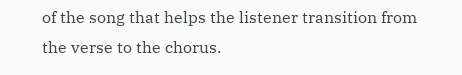of the song that helps the listener transition from the verse to the chorus.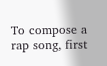To compose a rap song, first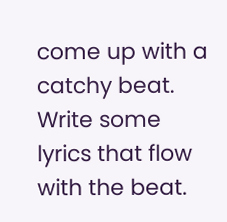come up with a catchy beat. Write some lyrics that flow with the beat.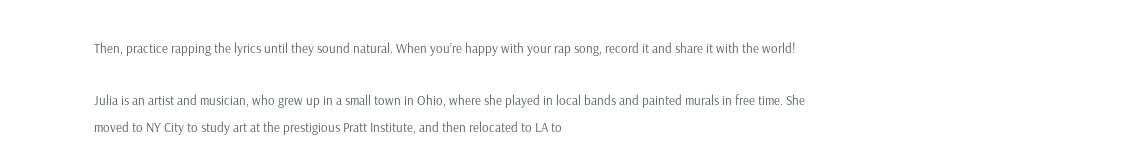Then, practice rapping the lyrics until they sound natural. When you’re happy with your rap song, record it and share it with the world!

Julia is an artist and musician, who grew up in a small town in Ohio, where she played in local bands and painted murals in free time. She moved to NY City to study art at the prestigious Pratt Institute, and then relocated to LA to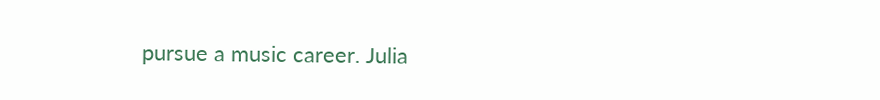pursue a music career. Julia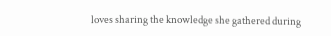loves sharing the knowledge she gathered during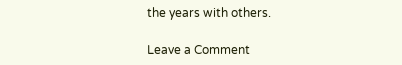the years with others.

Leave a Comment